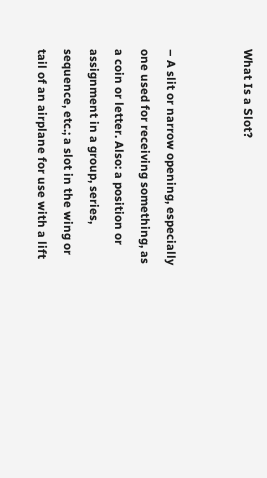What Is a Slot?


– A slit or narrow opening, especially one used for receiving something, as a coin or letter. Also: a position or assignment in a group, series, sequence, etc.; a slot in the wing or tail of an airplane for use with a lift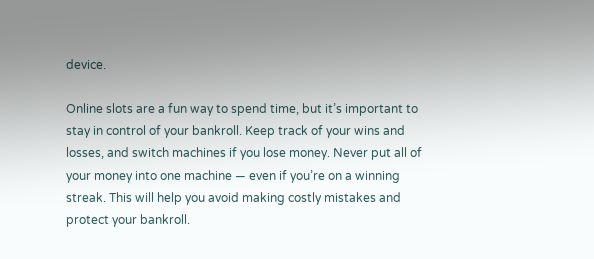device.

Online slots are a fun way to spend time, but it’s important to stay in control of your bankroll. Keep track of your wins and losses, and switch machines if you lose money. Never put all of your money into one machine — even if you’re on a winning streak. This will help you avoid making costly mistakes and protect your bankroll.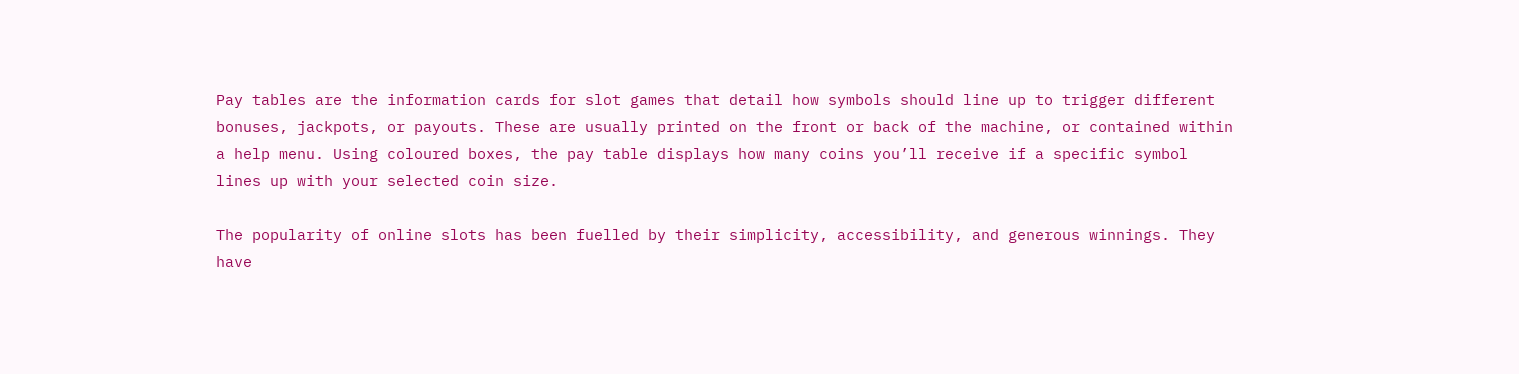Pay tables are the information cards for slot games that detail how symbols should line up to trigger different bonuses, jackpots, or payouts. These are usually printed on the front or back of the machine, or contained within a help menu. Using coloured boxes, the pay table displays how many coins you’ll receive if a specific symbol lines up with your selected coin size.

The popularity of online slots has been fuelled by their simplicity, accessibility, and generous winnings. They have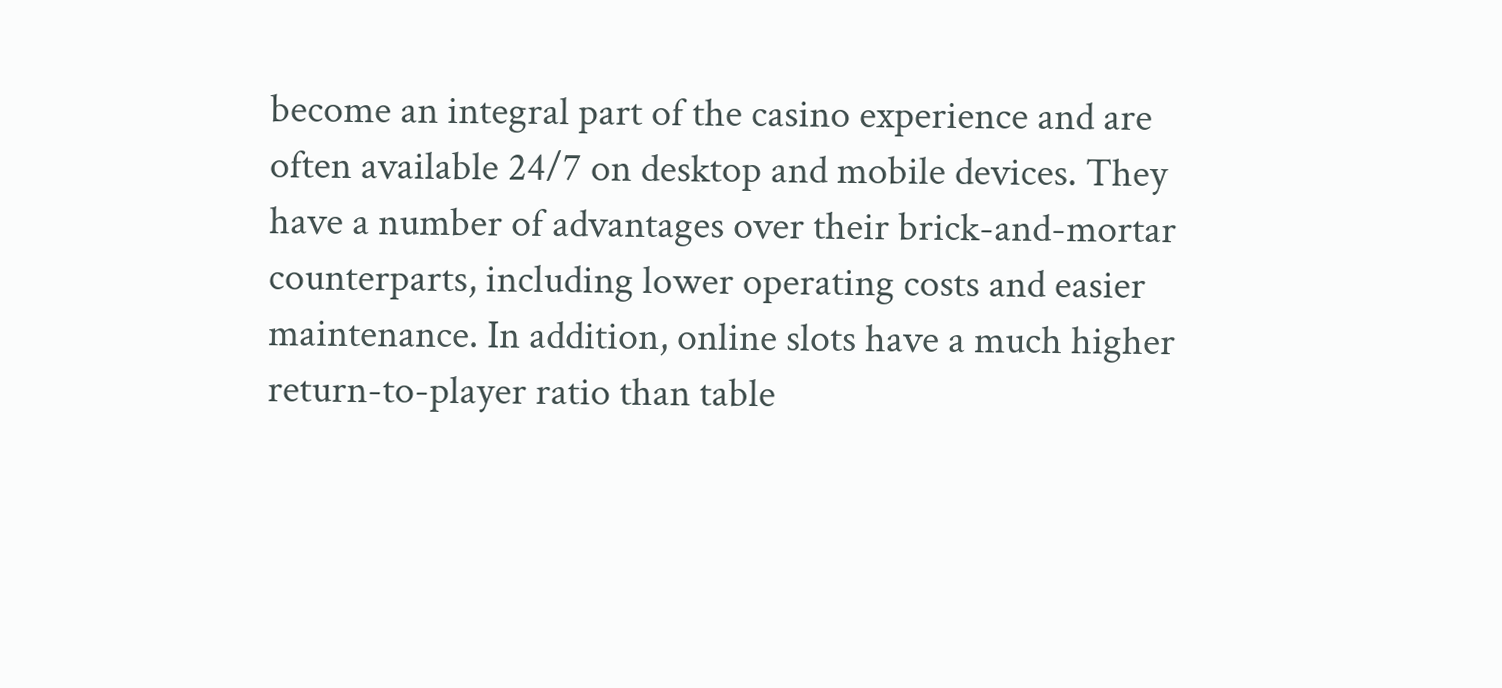become an integral part of the casino experience and are often available 24/7 on desktop and mobile devices. They have a number of advantages over their brick-and-mortar counterparts, including lower operating costs and easier maintenance. In addition, online slots have a much higher return-to-player ratio than table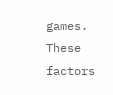games. These factors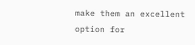make them an excellent option for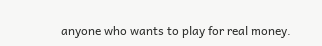anyone who wants to play for real money.